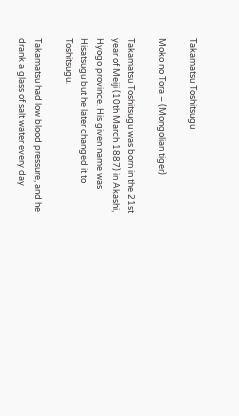Takamatsu Toshitsugu

Moko no Tora – (Mongolian tiger)

Takamatsu Toshitsugu was born in the 21st year of Meiji (10th March 1887) in Akashi, Hyogo province. His given name was Hisatsugu but he later changed it to Toshitsugu.

Takamatsu had low blood pressure, and he drank a glass of salt water every day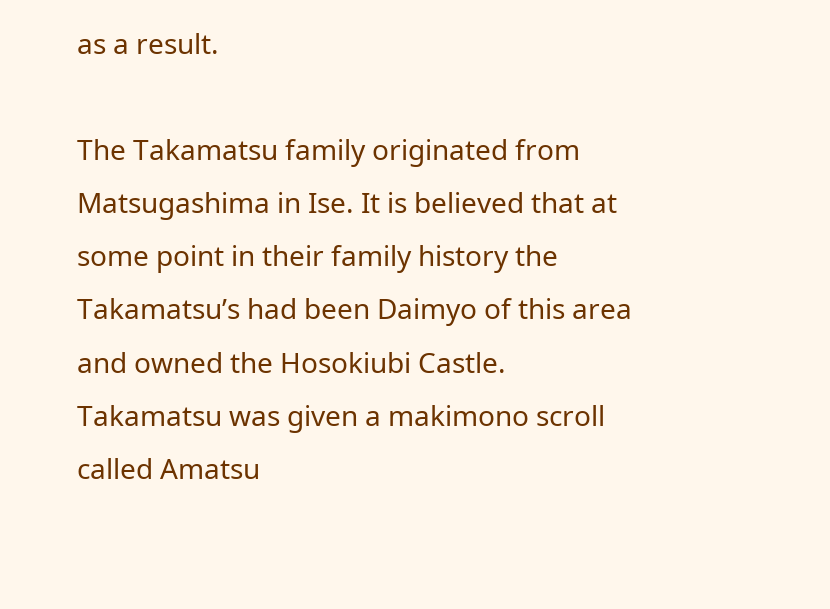as a result.

The Takamatsu family originated from Matsugashima in Ise. It is believed that at some point in their family history the Takamatsu’s had been Daimyo of this area and owned the Hosokiubi Castle. Takamatsu was given a makimono scroll called Amatsu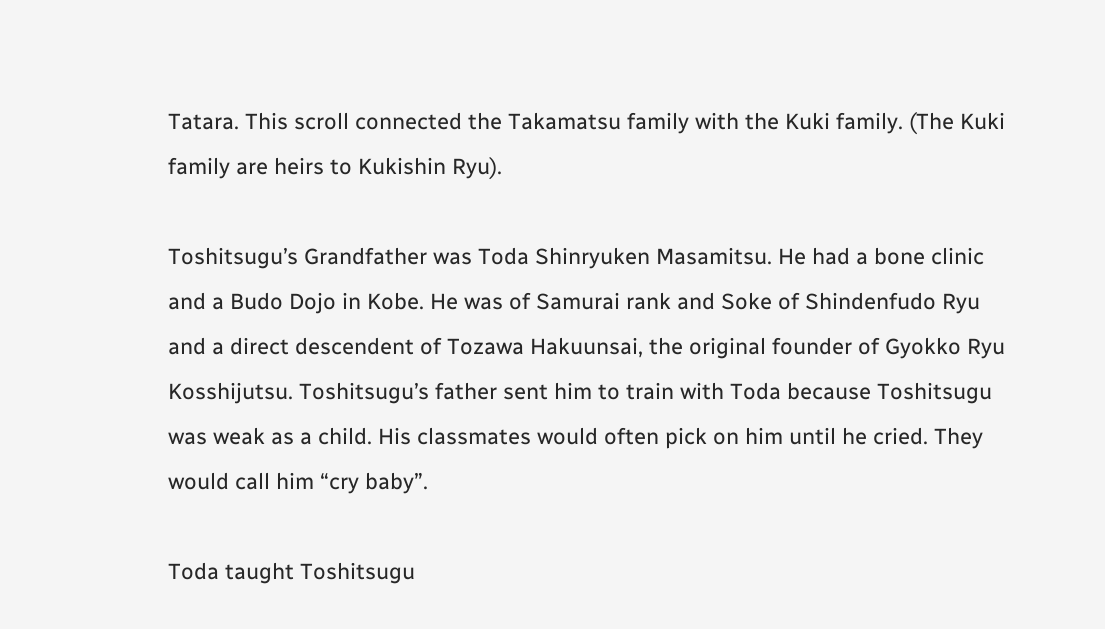Tatara. This scroll connected the Takamatsu family with the Kuki family. (The Kuki family are heirs to Kukishin Ryu).

Toshitsugu’s Grandfather was Toda Shinryuken Masamitsu. He had a bone clinic and a Budo Dojo in Kobe. He was of Samurai rank and Soke of Shindenfudo Ryu and a direct descendent of Tozawa Hakuunsai, the original founder of Gyokko Ryu Kosshijutsu. Toshitsugu’s father sent him to train with Toda because Toshitsugu was weak as a child. His classmates would often pick on him until he cried. They would call him “cry baby”.

Toda taught Toshitsugu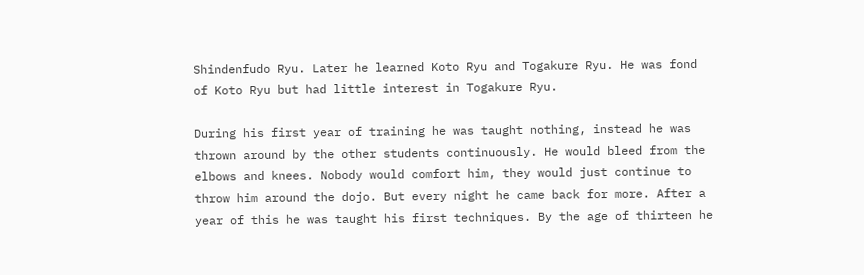Shindenfudo Ryu. Later he learned Koto Ryu and Togakure Ryu. He was fond of Koto Ryu but had little interest in Togakure Ryu.

During his first year of training he was taught nothing, instead he was thrown around by the other students continuously. He would bleed from the elbows and knees. Nobody would comfort him, they would just continue to throw him around the dojo. But every night he came back for more. After a year of this he was taught his first techniques. By the age of thirteen he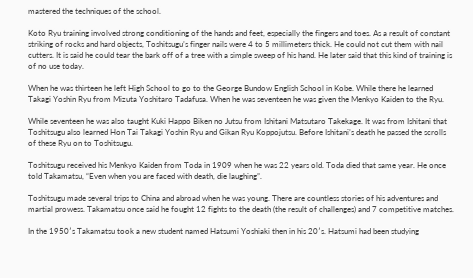mastered the techniques of the school.

Koto Ryu training involved strong conditioning of the hands and feet, especially the fingers and toes. As a result of constant striking of rocks and hard objects, Toshitsugu’s finger nails were 4 to 5 millimeters thick. He could not cut them with nail cutters. It is said he could tear the bark off of a tree with a simple sweep of his hand. He later said that this kind of training is of no use today.

When he was thirteen he left High School to go to the George Bundow English School in Kobe. While there he learned Takagi Yoshin Ryu from Mizuta Yoshitaro Tadafusa. When he was seventeen he was given the Menkyo Kaiden to the Ryu.

While seventeen he was also taught Kuki Happo Biken no Jutsu from Ishitani Matsutaro Takekage. It was from Ishitani that Toshitsugu also learned Hon Tai Takagi Yoshin Ryu and Gikan Ryu Koppojutsu. Before Ishitani’s death he passed the scrolls of these Ryu on to Toshitsugu.

Toshitsugu received his Menkyo Kaiden from Toda in 1909 when he was 22 years old. Toda died that same year. He once told Takamatsu, “Even when you are faced with death, die laughing”.

Toshitsugu made several trips to China and abroad when he was young. There are countless stories of his adventures and martial prowess. Takamatsu once said he fought 12 fights to the death (the result of challenges) and 7 competitive matches.

In the 1950′s Takamatsu took a new student named Hatsumi Yoshiaki then in his 20′s. Hatsumi had been studying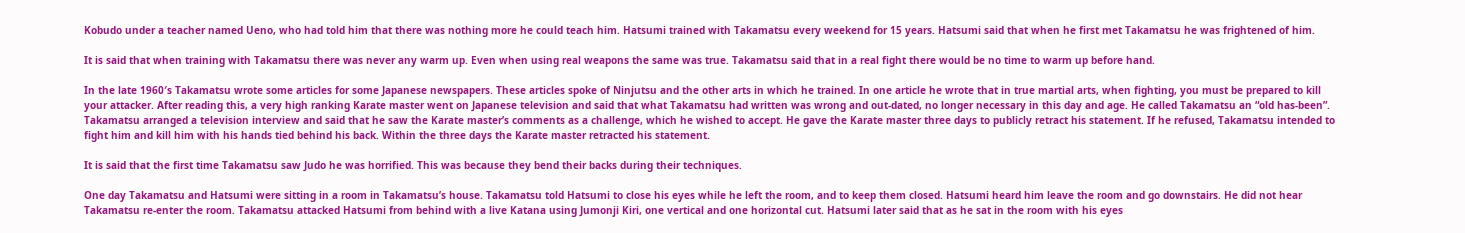Kobudo under a teacher named Ueno, who had told him that there was nothing more he could teach him. Hatsumi trained with Takamatsu every weekend for 15 years. Hatsumi said that when he first met Takamatsu he was frightened of him.

It is said that when training with Takamatsu there was never any warm up. Even when using real weapons the same was true. Takamatsu said that in a real fight there would be no time to warm up before hand.

In the late 1960′s Takamatsu wrote some articles for some Japanese newspapers. These articles spoke of Ninjutsu and the other arts in which he trained. In one article he wrote that in true martial arts, when fighting, you must be prepared to kill your attacker. After reading this, a very high ranking Karate master went on Japanese television and said that what Takamatsu had written was wrong and out-dated, no longer necessary in this day and age. He called Takamatsu an “old has-been”. Takamatsu arranged a television interview and said that he saw the Karate master’s comments as a challenge, which he wished to accept. He gave the Karate master three days to publicly retract his statement. If he refused, Takamatsu intended to fight him and kill him with his hands tied behind his back. Within the three days the Karate master retracted his statement.

It is said that the first time Takamatsu saw Judo he was horrified. This was because they bend their backs during their techniques.

One day Takamatsu and Hatsumi were sitting in a room in Takamatsu’s house. Takamatsu told Hatsumi to close his eyes while he left the room, and to keep them closed. Hatsumi heard him leave the room and go downstairs. He did not hear Takamatsu re-enter the room. Takamatsu attacked Hatsumi from behind with a live Katana using Jumonji Kiri, one vertical and one horizontal cut. Hatsumi later said that as he sat in the room with his eyes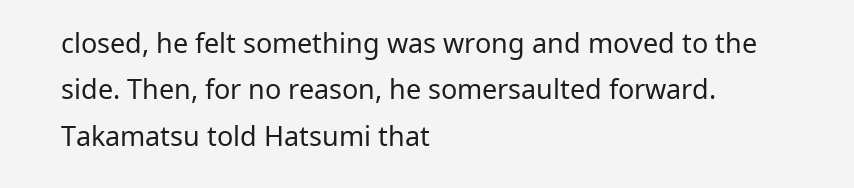closed, he felt something was wrong and moved to the side. Then, for no reason, he somersaulted forward. Takamatsu told Hatsumi that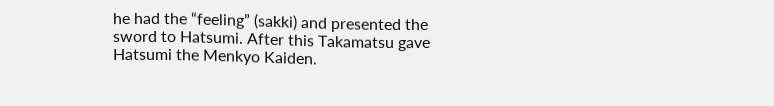he had the “feeling” (sakki) and presented the sword to Hatsumi. After this Takamatsu gave Hatsumi the Menkyo Kaiden.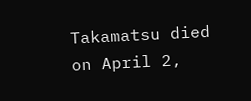Takamatsu died on April 2,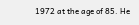1972 at the age of 85. He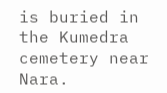is buried in the Kumedra cemetery near Nara.